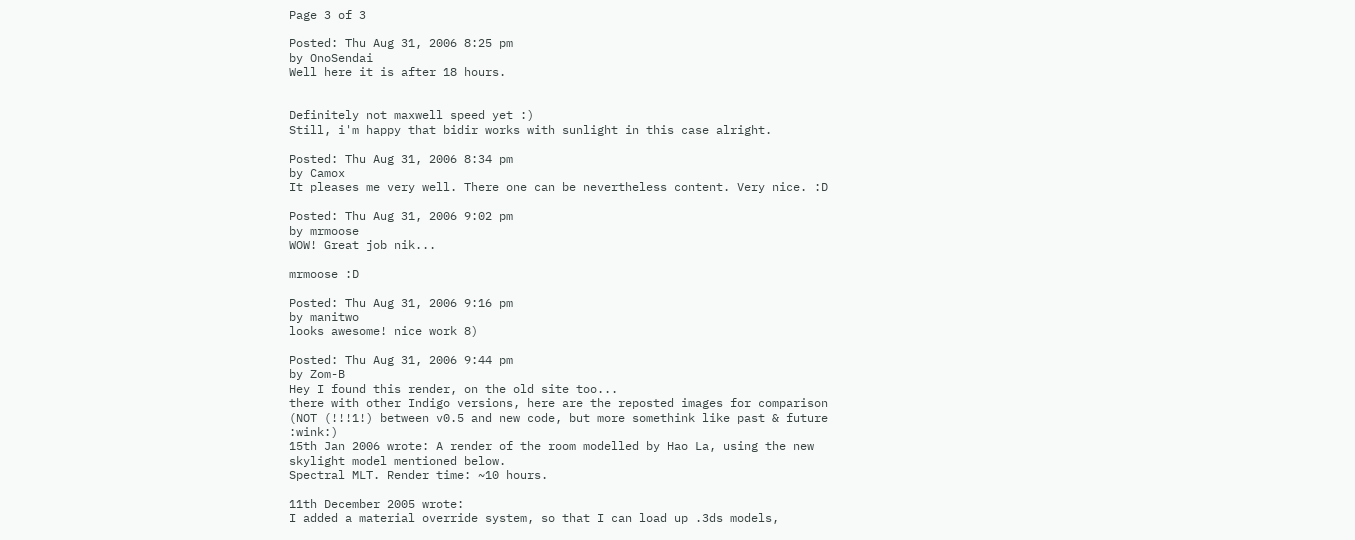Page 3 of 3

Posted: Thu Aug 31, 2006 8:25 pm
by OnoSendai
Well here it is after 18 hours.


Definitely not maxwell speed yet :)
Still, i'm happy that bidir works with sunlight in this case alright.

Posted: Thu Aug 31, 2006 8:34 pm
by Camox
It pleases me very well. There one can be nevertheless content. Very nice. :D

Posted: Thu Aug 31, 2006 9:02 pm
by mrmoose
WOW! Great job nik...

mrmoose :D

Posted: Thu Aug 31, 2006 9:16 pm
by manitwo
looks awesome! nice work 8)

Posted: Thu Aug 31, 2006 9:44 pm
by Zom-B
Hey I found this render, on the old site too...
there with other Indigo versions, here are the reposted images for comparison
(NOT (!!!1!) between v0.5 and new code, but more somethink like past & future :wink:)
15th Jan 2006 wrote: A render of the room modelled by Hao La, using the new skylight model mentioned below.
Spectral MLT. Render time: ~10 hours.

11th December 2005 wrote:
I added a material override system, so that I can load up .3ds models,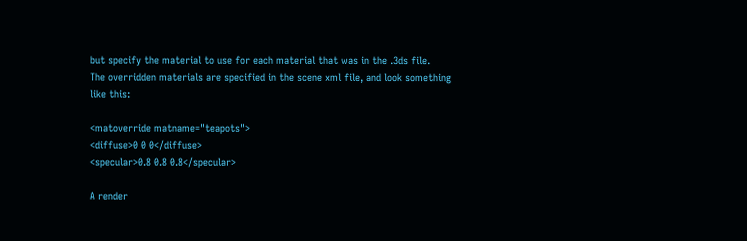but specify the material to use for each material that was in the .3ds file.
The overridden materials are specified in the scene xml file, and look something like this:

<matoverride matname="teapots">
<diffuse>0 0 0</diffuse>
<specular>0.8 0.8 0.8</specular>

A render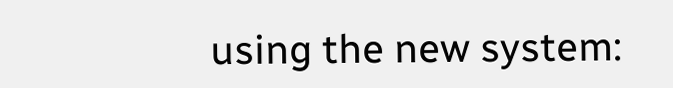using the new system: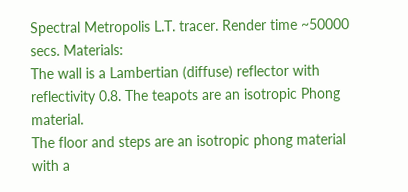Spectral Metropolis L.T. tracer. Render time ~50000 secs. Materials:
The wall is a Lambertian (diffuse) reflector with reflectivity 0.8. The teapots are an isotropic Phong material.
The floor and steps are an isotropic phong material with a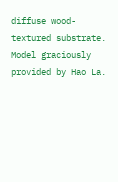diffuse wood-textured substrate.
Model graciously provided by Hao La.